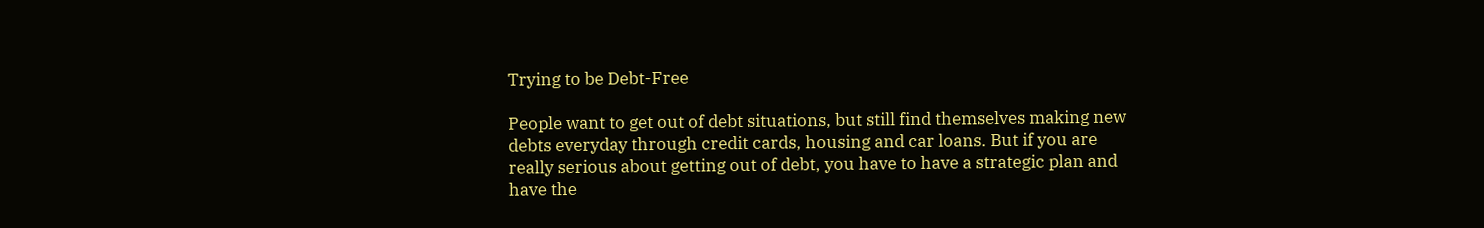Trying to be Debt-Free

People want to get out of debt situations, but still find themselves making new debts everyday through credit cards, housing and car loans. But if you are really serious about getting out of debt, you have to have a strategic plan and have the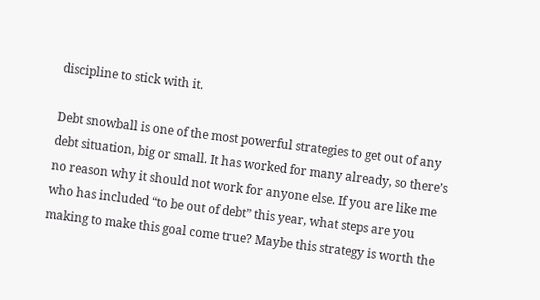discipline to stick with it.

Debt snowball is one of the most powerful strategies to get out of any debt situation, big or small. It has worked for many already, so there’s no reason why it should not work for anyone else. If you are like me who has included “to be out of debt” this year, what steps are you making to make this goal come true? Maybe this strategy is worth the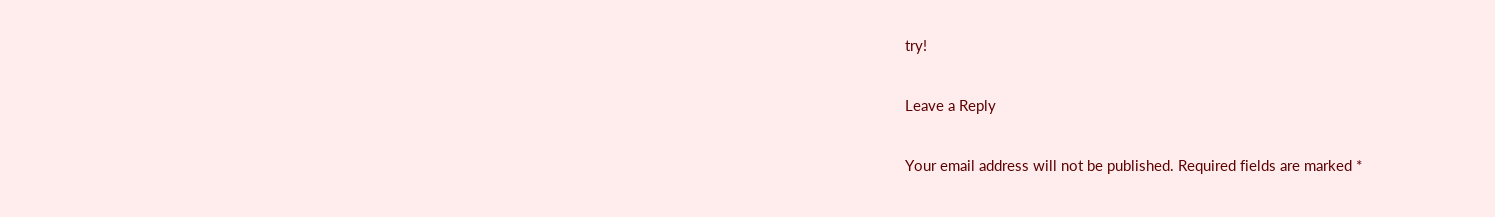try!

Leave a Reply

Your email address will not be published. Required fields are marked *